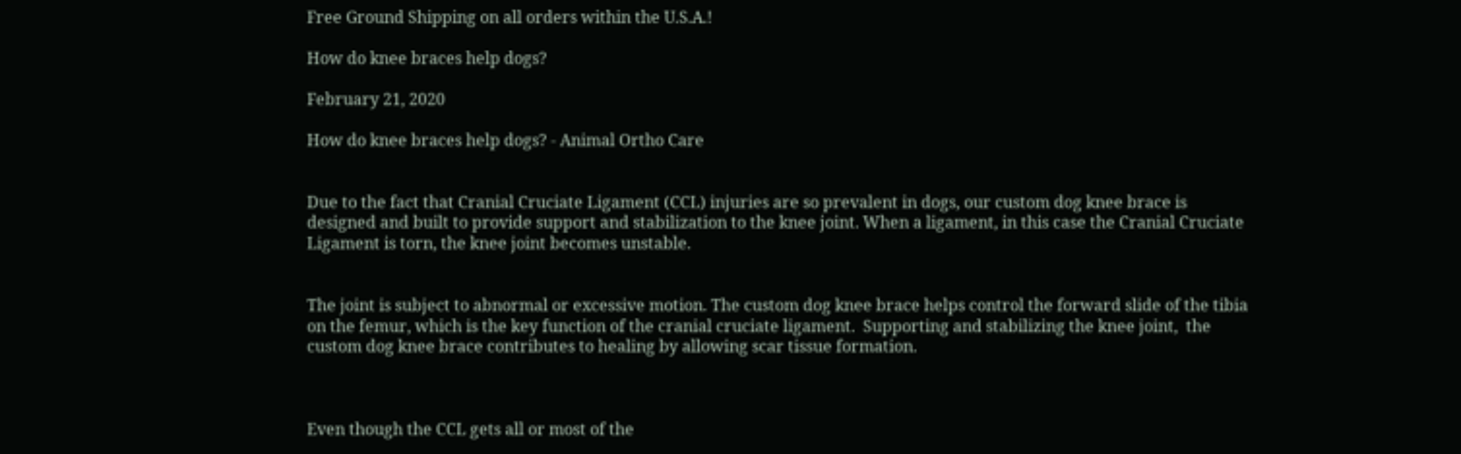Free Ground Shipping on all orders within the U.S.A.!

How do knee braces help dogs?

February 21, 2020

How do knee braces help dogs? - Animal Ortho Care


Due to the fact that Cranial Cruciate Ligament (CCL) injuries are so prevalent in dogs, our custom dog knee brace is designed and built to provide support and stabilization to the knee joint. When a ligament, in this case the Cranial Cruciate Ligament is torn, the knee joint becomes unstable.


The joint is subject to abnormal or excessive motion. The custom dog knee brace helps control the forward slide of the tibia on the femur, which is the key function of the cranial cruciate ligament.  Supporting and stabilizing the knee joint,  the custom dog knee brace contributes to healing by allowing scar tissue formation.



Even though the CCL gets all or most of the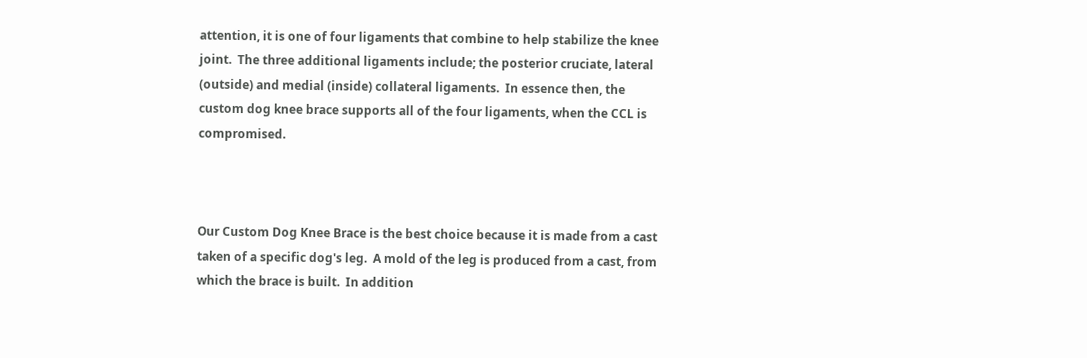attention, it is one of four ligaments that combine to help stabilize the knee joint.  The three additional ligaments include; the posterior cruciate, lateral (outside) and medial (inside) collateral ligaments.  In essence then, the custom dog knee brace supports all of the four ligaments, when the CCL is compromised.



Our Custom Dog Knee Brace is the best choice because it is made from a cast taken of a specific dog's leg.  A mold of the leg is produced from a cast, from which the brace is built.  In addition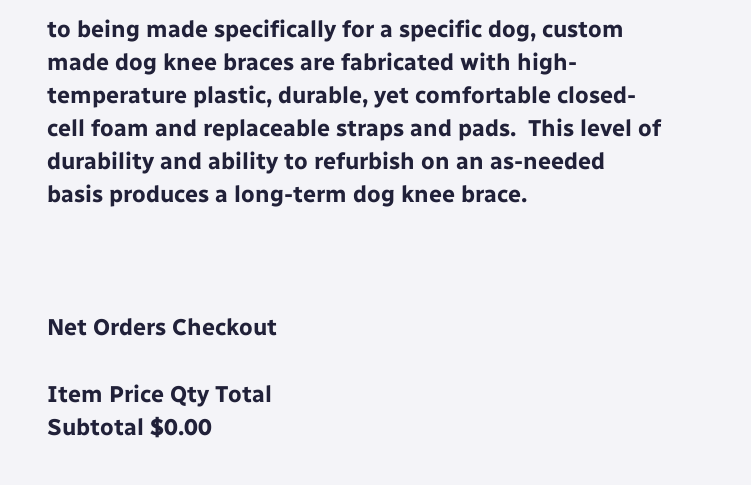to being made specifically for a specific dog, custom made dog knee braces are fabricated with high-temperature plastic, durable, yet comfortable closed-cell foam and replaceable straps and pads.  This level of durability and ability to refurbish on an as-needed basis produces a long-term dog knee brace.



Net Orders Checkout

Item Price Qty Total
Subtotal $0.00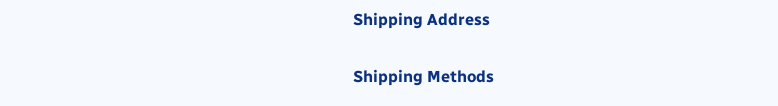Shipping Address

Shipping Methods